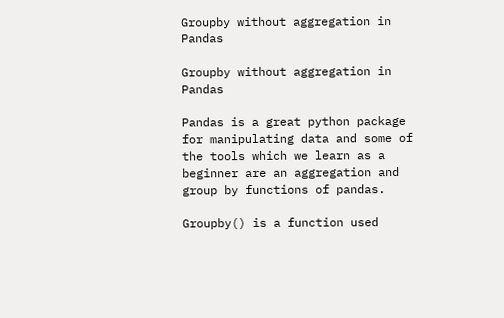Groupby without aggregation in Pandas

Groupby without aggregation in Pandas

Pandas is a great python package for manipulating data and some of the tools which we learn as a beginner are an aggregation and group by functions of pandas.

Groupby() is a function used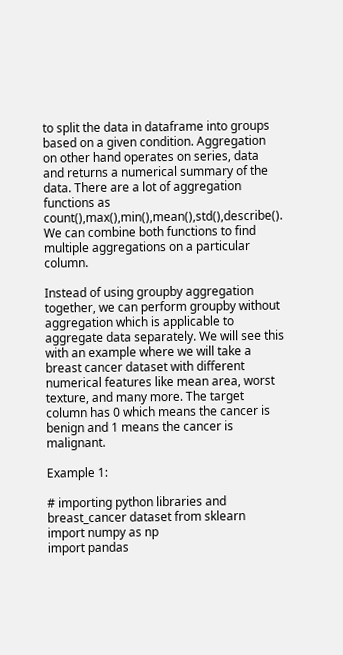to split the data in dataframe into groups based on a given condition. Aggregation on other hand operates on series, data and returns a numerical summary of the data. There are a lot of aggregation  functions as count(),max(),min(),mean(),std(),describe(). We can combine both functions to find multiple aggregations on a particular column.

Instead of using groupby aggregation together, we can perform groupby without aggregation which is applicable to aggregate data separately. We will see this with an example where we will take a breast cancer dataset with different numerical features like mean area, worst texture, and many more. The target column has 0 which means the cancer is benign and 1 means the cancer is malignant.

Example 1:

# importing python libraries and breast_cancer dataset from sklearn
import numpy as np
import pandas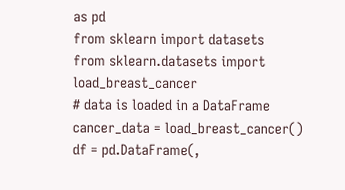as pd
from sklearn import datasets
from sklearn.datasets import load_breast_cancer
# data is loaded in a DataFrame
cancer_data = load_breast_cancer()
df = pd.DataFrame(,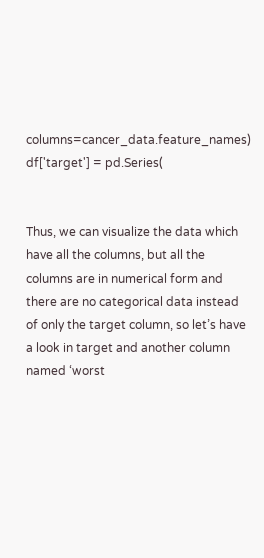columns=cancer_data.feature_names)
df['target'] = pd.Series(


Thus, we can visualize the data which have all the columns, but all the columns are in numerical form and there are no categorical data instead of only the target column, so let’s have a look in target and another column named ‘worst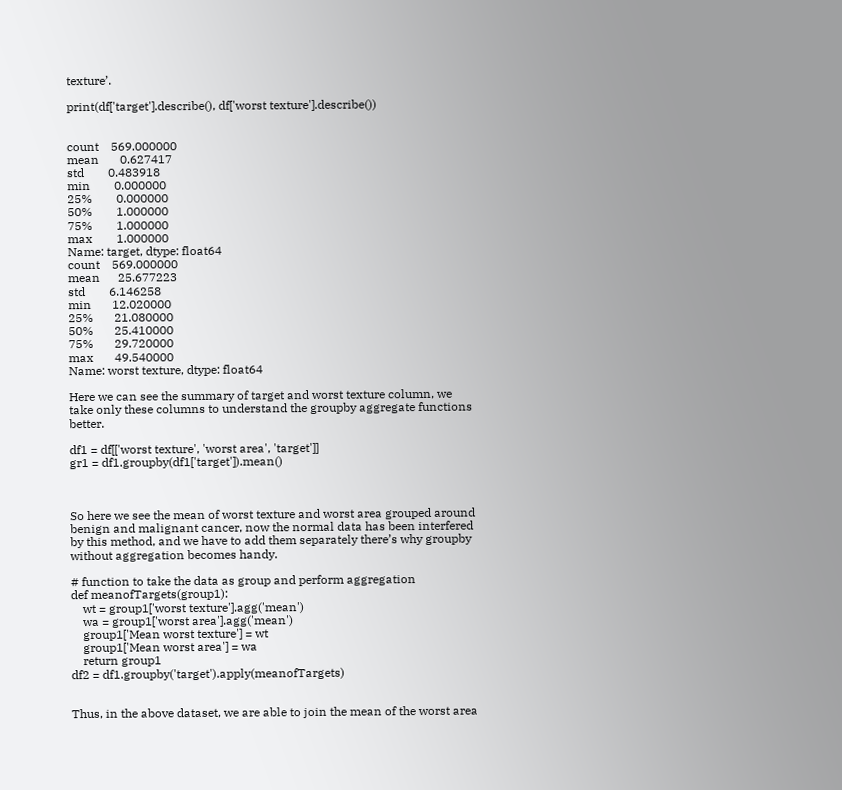texture’.

print(df['target'].describe(), df['worst texture'].describe())


count    569.000000
mean       0.627417
std        0.483918
min        0.000000
25%        0.000000
50%        1.000000
75%        1.000000
max        1.000000
Name: target, dtype: float64
count    569.000000
mean      25.677223
std        6.146258
min       12.020000
25%       21.080000
50%       25.410000
75%       29.720000
max       49.540000
Name: worst texture, dtype: float64

Here we can see the summary of target and worst texture column, we take only these columns to understand the groupby aggregate functions better.

df1 = df[['worst texture', 'worst area', 'target']]
gr1 = df1.groupby(df1['target']).mean()



So here we see the mean of worst texture and worst area grouped around benign and malignant cancer, now the normal data has been interfered by this method, and we have to add them separately there’s why groupby without aggregation becomes handy.

# function to take the data as group and perform aggregation
def meanofTargets(group1):
    wt = group1['worst texture'].agg('mean')
    wa = group1['worst area'].agg('mean')
    group1['Mean worst texture'] = wt
    group1['Mean worst area'] = wa
    return group1
df2 = df1.groupby('target').apply(meanofTargets)


Thus, in the above dataset, we are able to join the mean of the worst area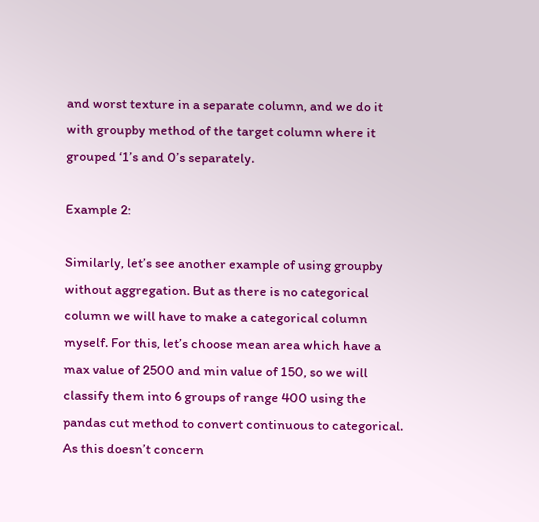and worst texture in a separate column, and we do it with groupby method of the target column where it grouped ‘1’s and 0’s separately.

Example 2:

Similarly, let’s see another example of using groupby without aggregation. But as there is no categorical column we will have to make a categorical column myself. For this, let’s choose mean area which have a max value of 2500 and min value of 150, so we will classify them into 6 groups of range 400 using the pandas cut method to convert continuous to categorical. As this doesn’t concern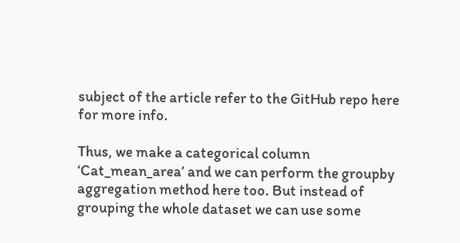subject of the article refer to the GitHub repo here for more info.

Thus, we make a categorical column ‘Cat_mean_area’ and we can perform the groupby aggregation method here too. But instead of grouping the whole dataset we can use some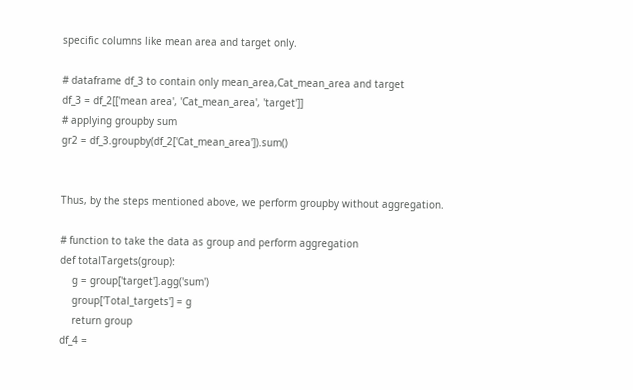specific columns like mean area and target only.

# dataframe df_3 to contain only mean_area,Cat_mean_area and target
df_3 = df_2[['mean area', 'Cat_mean_area', 'target']]
# applying groupby sum
gr2 = df_3.groupby(df_2['Cat_mean_area']).sum()


Thus, by the steps mentioned above, we perform groupby without aggregation.

# function to take the data as group and perform aggregation
def totalTargets(group):
    g = group['target'].agg('sum')
    group['Total_targets'] = g
    return group
df_4 =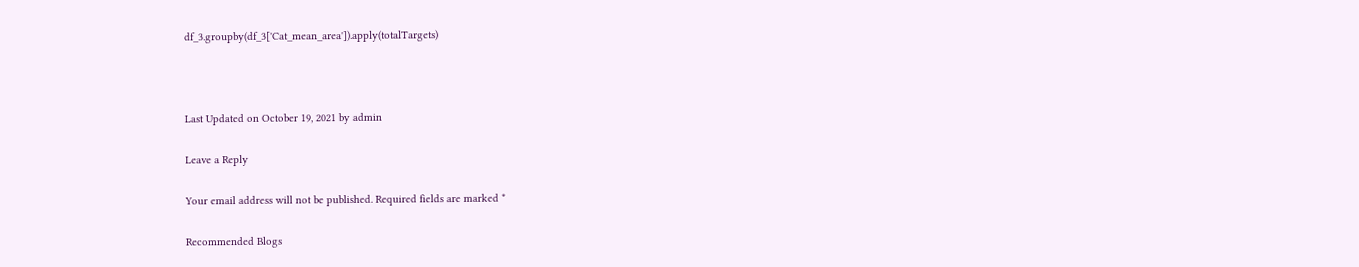df_3.groupby(df_3['Cat_mean_area']).apply(totalTargets)



Last Updated on October 19, 2021 by admin

Leave a Reply

Your email address will not be published. Required fields are marked *

Recommended Blogs